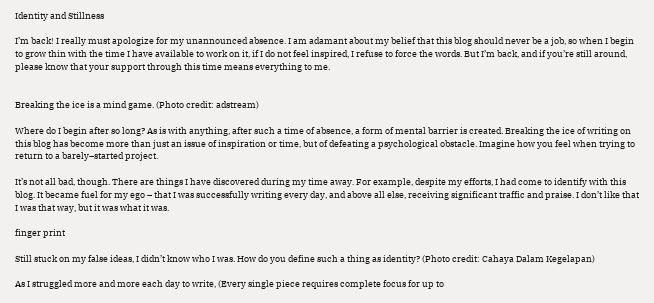Identity and Stillness

I’m back! I really must apologize for my unannounced absence. I am adamant about my belief that this blog should never be a job, so when I begin to grow thin with the time I have available to work on it, if I do not feel inspired, I refuse to force the words. But I’m back, and if you’re still around, please know that your support through this time means everything to me.


Breaking the ice is a mind game. (Photo credit: adstream)

Where do I begin after so long? As is with anything, after such a time of absence, a form of mental barrier is created. Breaking the ice of writing on this blog has become more than just an issue of inspiration or time, but of defeating a psychological obstacle. Imagine how you feel when trying to return to a barely–started project.

It’s not all bad, though. There are things I have discovered during my time away. For example, despite my efforts, I had come to identify with this blog. It became fuel for my ego – that I was successfully writing every day, and above all else, receiving significant traffic and praise. I don’t like that I was that way, but it was what it was.

finger print

Still stuck on my false ideas, I didn’t know who I was. How do you define such a thing as identity? (Photo credit: Cahaya Dalam Kegelapan)

As I struggled more and more each day to write, (Every single piece requires complete focus for up to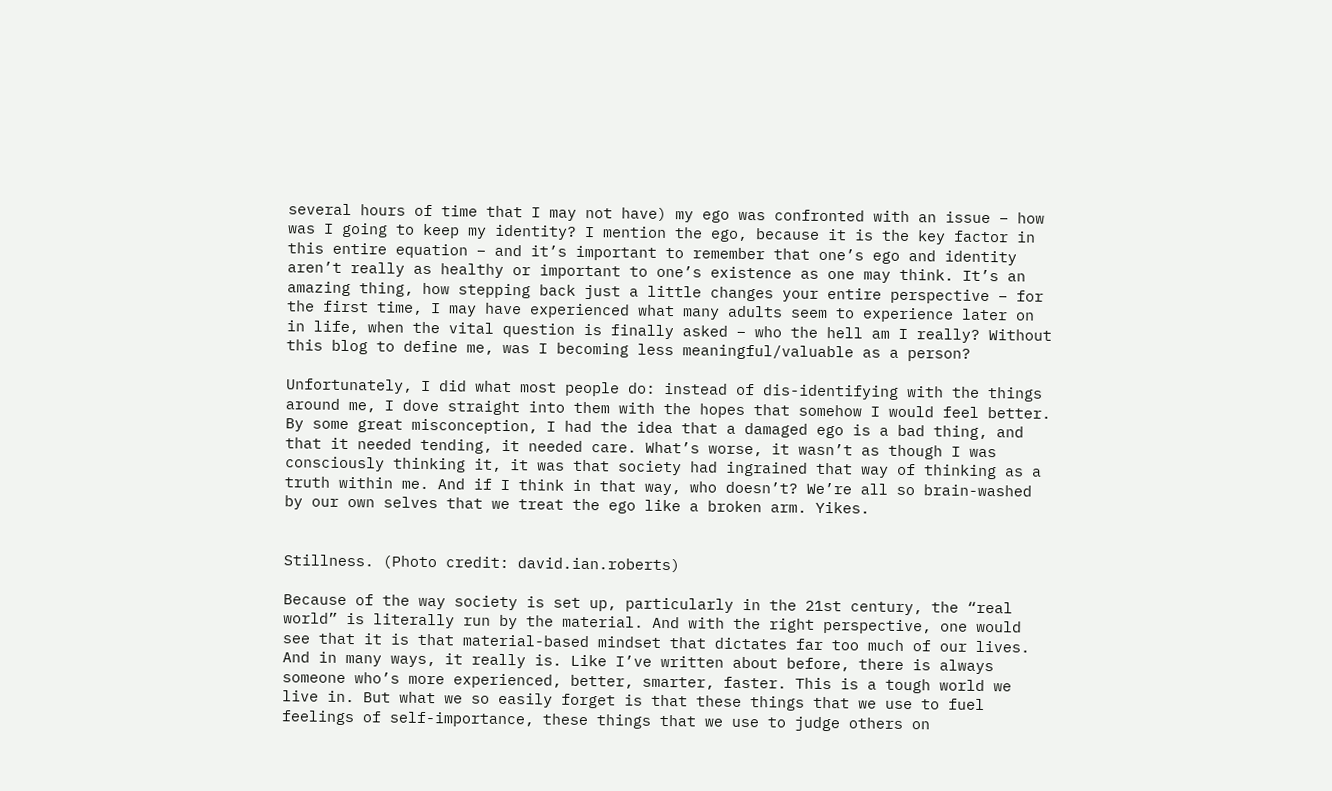several hours of time that I may not have) my ego was confronted with an issue – how was I going to keep my identity? I mention the ego, because it is the key factor in this entire equation – and it’s important to remember that one’s ego and identity aren’t really as healthy or important to one’s existence as one may think. It’s an amazing thing, how stepping back just a little changes your entire perspective – for the first time, I may have experienced what many adults seem to experience later on in life, when the vital question is finally asked – who the hell am I really? Without this blog to define me, was I becoming less meaningful/valuable as a person?

Unfortunately, I did what most people do: instead of dis-identifying with the things around me, I dove straight into them with the hopes that somehow I would feel better. By some great misconception, I had the idea that a damaged ego is a bad thing, and that it needed tending, it needed care. What’s worse, it wasn’t as though I was consciously thinking it, it was that society had ingrained that way of thinking as a truth within me. And if I think in that way, who doesn’t? We’re all so brain-washed by our own selves that we treat the ego like a broken arm. Yikes.


Stillness. (Photo credit: david.ian.roberts)

Because of the way society is set up, particularly in the 21st century, the “real world” is literally run by the material. And with the right perspective, one would see that it is that material-based mindset that dictates far too much of our lives. And in many ways, it really is. Like I’ve written about before, there is always someone who’s more experienced, better, smarter, faster. This is a tough world we live in. But what we so easily forget is that these things that we use to fuel feelings of self-importance, these things that we use to judge others on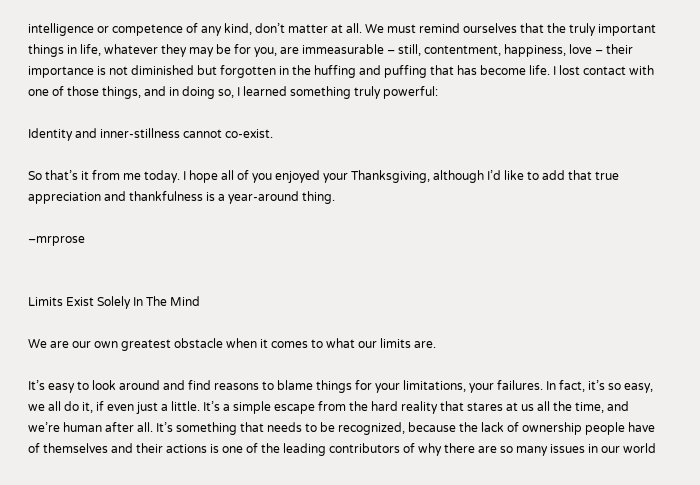intelligence or competence of any kind, don’t matter at all. We must remind ourselves that the truly important things in life, whatever they may be for you, are immeasurable – still, contentment, happiness, love – their importance is not diminished but forgotten in the huffing and puffing that has become life. I lost contact with one of those things, and in doing so, I learned something truly powerful:

Identity and inner-stillness cannot co-exist.

So that’s it from me today. I hope all of you enjoyed your Thanksgiving, although I’d like to add that true appreciation and thankfulness is a year-around thing.

–mrprose


Limits Exist Solely In The Mind

We are our own greatest obstacle when it comes to what our limits are.

It’s easy to look around and find reasons to blame things for your limitations, your failures. In fact, it’s so easy, we all do it, if even just a little. It’s a simple escape from the hard reality that stares at us all the time, and we’re human after all. It’s something that needs to be recognized, because the lack of ownership people have of themselves and their actions is one of the leading contributors of why there are so many issues in our world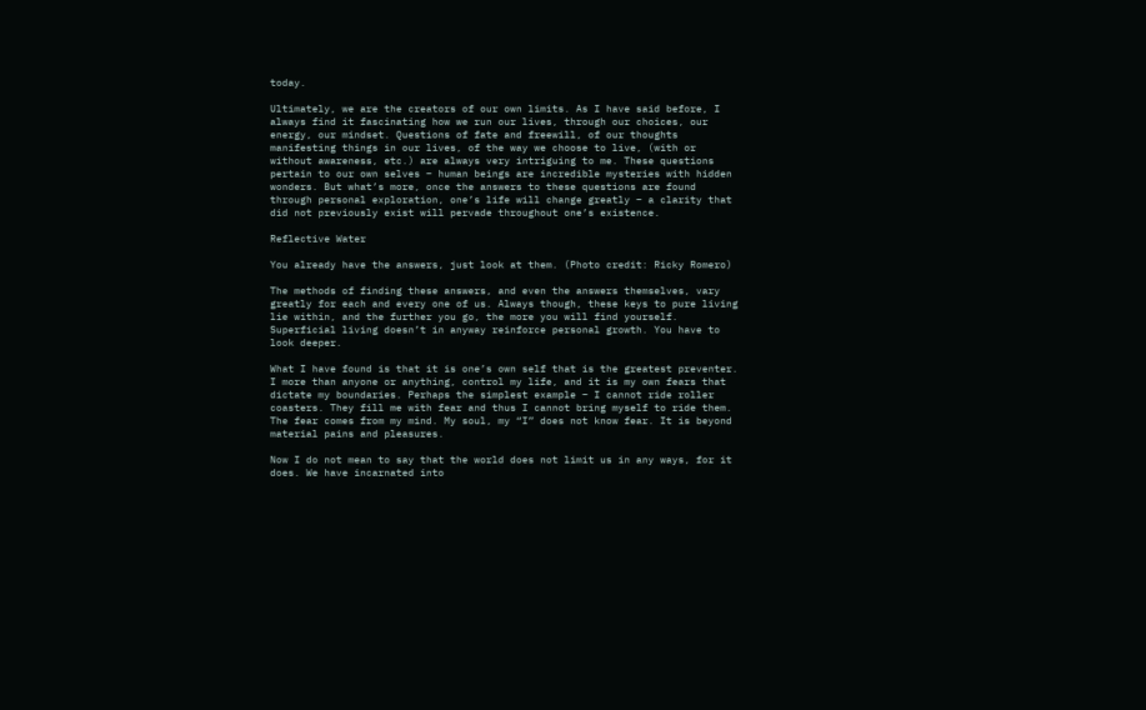today.

Ultimately, we are the creators of our own limits. As I have said before, I always find it fascinating how we run our lives, through our choices, our energy, our mindset. Questions of fate and freewill, of our thoughts manifesting things in our lives, of the way we choose to live, (with or without awareness, etc.) are always very intriguing to me. These questions pertain to our own selves – human beings are incredible mysteries with hidden wonders. But what’s more, once the answers to these questions are found through personal exploration, one’s life will change greatly – a clarity that did not previously exist will pervade throughout one’s existence.

Reflective Water

You already have the answers, just look at them. (Photo credit: Ricky Romero)

The methods of finding these answers, and even the answers themselves, vary greatly for each and every one of us. Always though, these keys to pure living lie within, and the further you go, the more you will find yourself. Superficial living doesn’t in anyway reinforce personal growth. You have to look deeper.

What I have found is that it is one’s own self that is the greatest preventer. I more than anyone or anything, control my life, and it is my own fears that dictate my boundaries. Perhaps the simplest example – I cannot ride roller coasters. They fill me with fear and thus I cannot bring myself to ride them. The fear comes from my mind. My soul, my “I” does not know fear. It is beyond material pains and pleasures.

Now I do not mean to say that the world does not limit us in any ways, for it does. We have incarnated into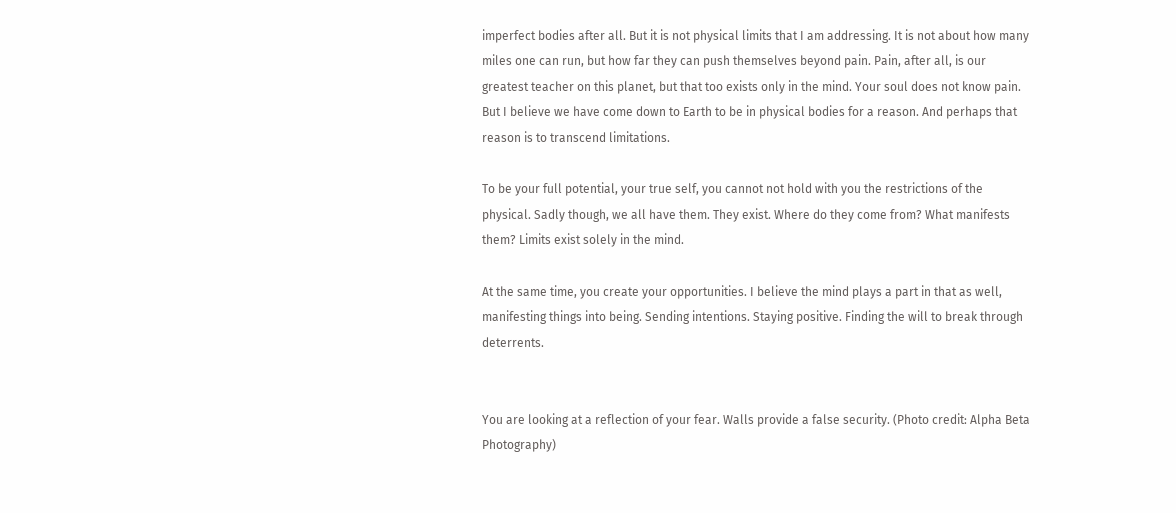imperfect bodies after all. But it is not physical limits that I am addressing. It is not about how many miles one can run, but how far they can push themselves beyond pain. Pain, after all, is our greatest teacher on this planet, but that too exists only in the mind. Your soul does not know pain. But I believe we have come down to Earth to be in physical bodies for a reason. And perhaps that reason is to transcend limitations.

To be your full potential, your true self, you cannot not hold with you the restrictions of the physical. Sadly though, we all have them. They exist. Where do they come from? What manifests them? Limits exist solely in the mind.

At the same time, you create your opportunities. I believe the mind plays a part in that as well, manifesting things into being. Sending intentions. Staying positive. Finding the will to break through deterrents.


You are looking at a reflection of your fear. Walls provide a false security. (Photo credit: Alpha Beta Photography)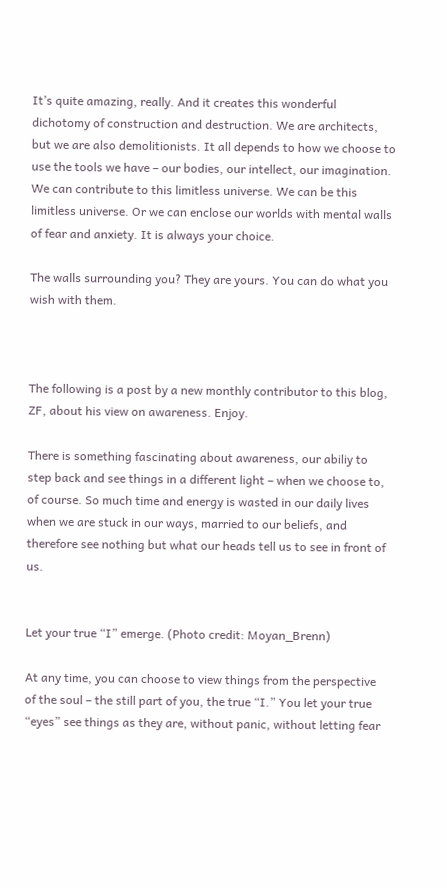It’s quite amazing, really. And it creates this wonderful dichotomy of construction and destruction. We are architects, but we are also demolitionists. It all depends to how we choose to use the tools we have – our bodies, our intellect, our imagination. We can contribute to this limitless universe. We can be this limitless universe. Or we can enclose our worlds with mental walls of fear and anxiety. It is always your choice.

The walls surrounding you? They are yours. You can do what you wish with them.



The following is a post by a new monthly contributor to this blog, ZF, about his view on awareness. Enjoy.

There is something fascinating about awareness, our abiliy to step back and see things in a different light – when we choose to, of course. So much time and energy is wasted in our daily lives when we are stuck in our ways, married to our beliefs, and therefore see nothing but what our heads tell us to see in front of us.


Let your true “I” emerge. (Photo credit: Moyan_Brenn)

At any time, you can choose to view things from the perspective of the soul – the still part of you, the true “I.” You let your true “eyes” see things as they are, without panic, without letting fear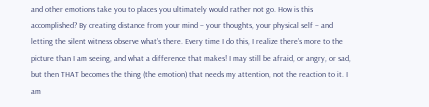and other emotions take you to places you ultimately would rather not go. How is this accomplished? By creating distance from your mind – your thoughts, your physical self – and letting the silent witness observe what’s there. Every time I do this, I realize there’s more to the picture than I am seeing, and what a difference that makes! I may still be afraid, or angry, or sad, but then THAT becomes the thing (the emotion) that needs my attention, not the reaction to it. I am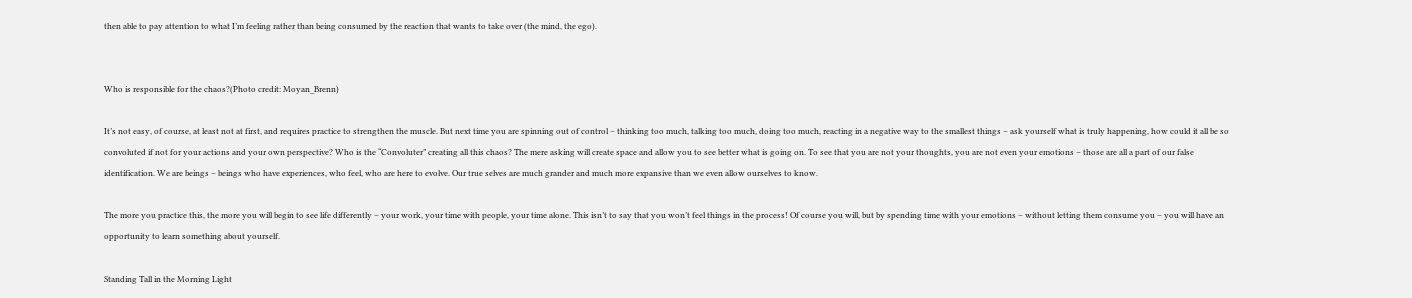then able to pay attention to what I’m feeling rather than being consumed by the reaction that wants to take over (the mind, the ego).


Who is responsible for the chaos?(Photo credit: Moyan_Brenn)

It’s not easy, of course, at least not at first, and requires practice to strengthen the muscle. But next time you are spinning out of control – thinking too much, talking too much, doing too much, reacting in a negative way to the smallest things – ask yourself what is truly happening, how could it all be so convoluted if not for your actions and your own perspective? Who is the “Convoluter” creating all this chaos? The mere asking will create space and allow you to see better what is going on. To see that you are not your thoughts, you are not even your emotions – those are all a part of our false identification. We are beings – beings who have experiences, who feel, who are here to evolve. Our true selves are much grander and much more expansive than we even allow ourselves to know.

The more you practice this, the more you will begin to see life differently – your work, your time with people, your time alone. This isn’t to say that you won’t feel things in the process! Of course you will, but by spending time with your emotions – without letting them consume you – you will have an opportunity to learn something about yourself.

Standing Tall in the Morning Light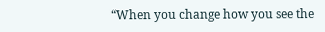“When you change how you see the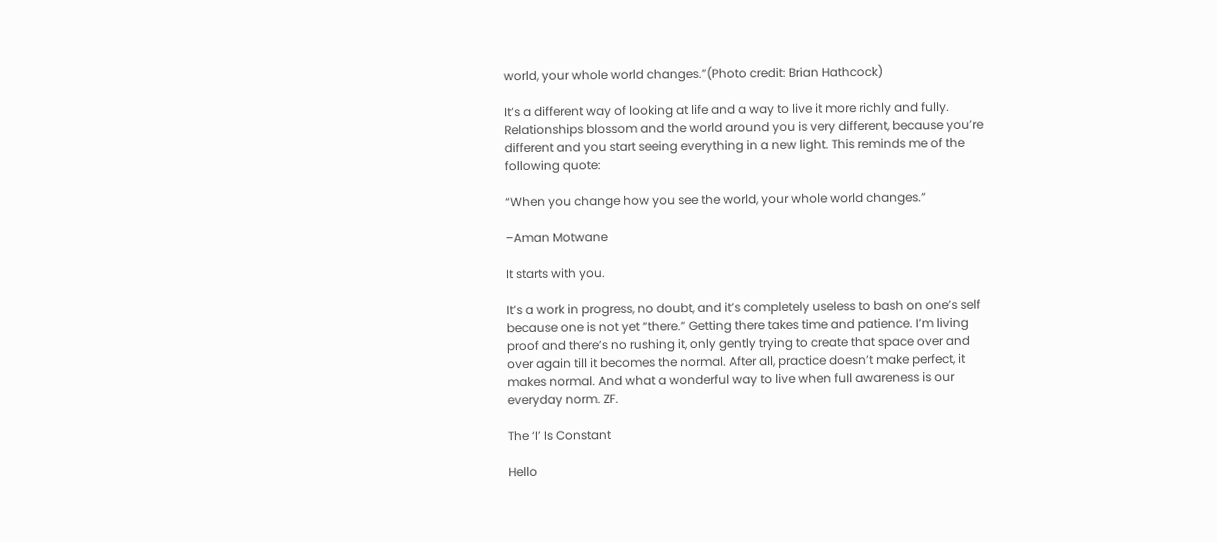world, your whole world changes.”(Photo credit: Brian Hathcock)

It’s a different way of looking at life and a way to live it more richly and fully. Relationships blossom and the world around you is very different, because you’re different and you start seeing everything in a new light. This reminds me of the following quote:

“When you change how you see the world, your whole world changes.”

–Aman Motwane

It starts with you.

It’s a work in progress, no doubt, and it’s completely useless to bash on one’s self because one is not yet “there.” Getting there takes time and patience. I’m living proof and there’s no rushing it, only gently trying to create that space over and over again till it becomes the normal. After all, practice doesn’t make perfect, it makes normal. And what a wonderful way to live when full awareness is our everyday norm. ZF.

The ‘I’ Is Constant

Hello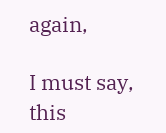again,

I must say, this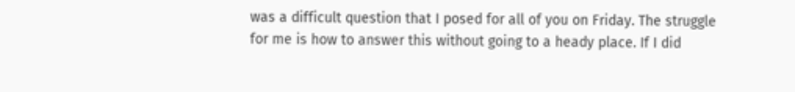was a difficult question that I posed for all of you on Friday. The struggle for me is how to answer this without going to a heady place. If I did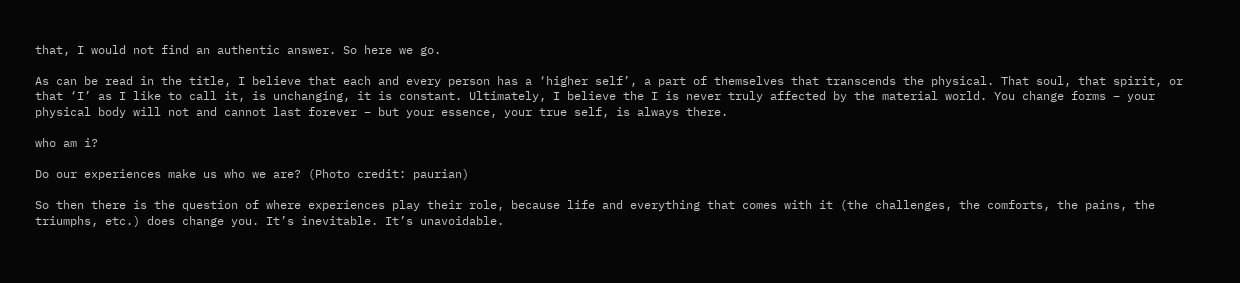that, I would not find an authentic answer. So here we go.

As can be read in the title, I believe that each and every person has a ‘higher self’, a part of themselves that transcends the physical. That soul, that spirit, or that ‘I’ as I like to call it, is unchanging, it is constant. Ultimately, I believe the I is never truly affected by the material world. You change forms – your physical body will not and cannot last forever – but your essence, your true self, is always there.

who am i?

Do our experiences make us who we are? (Photo credit: paurian)

So then there is the question of where experiences play their role, because life and everything that comes with it (the challenges, the comforts, the pains, the triumphs, etc.) does change you. It’s inevitable. It’s unavoidable.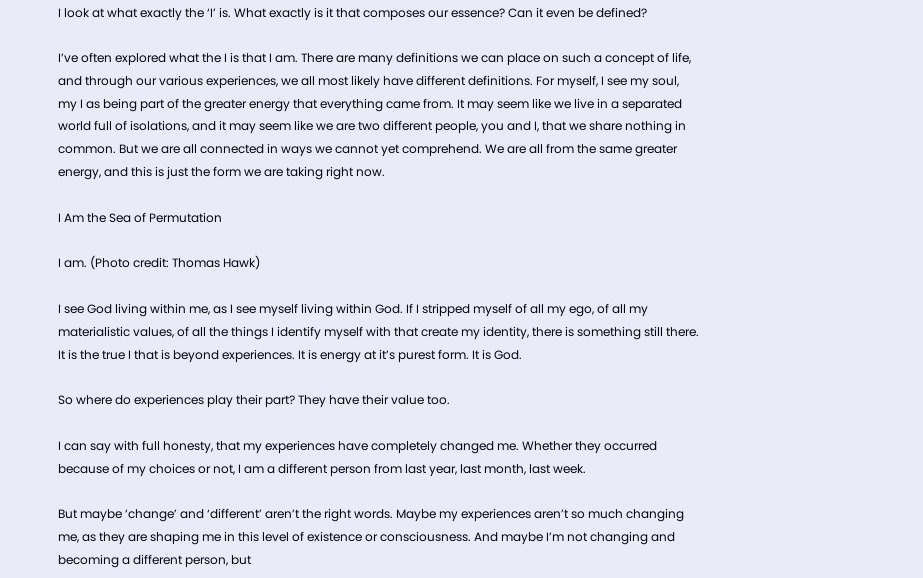I look at what exactly the ‘I’ is. What exactly is it that composes our essence? Can it even be defined?

I’ve often explored what the I is that I am. There are many definitions we can place on such a concept of life, and through our various experiences, we all most likely have different definitions. For myself, I see my soul, my I as being part of the greater energy that everything came from. It may seem like we live in a separated world full of isolations, and it may seem like we are two different people, you and I, that we share nothing in common. But we are all connected in ways we cannot yet comprehend. We are all from the same greater energy, and this is just the form we are taking right now.

I Am the Sea of Permutation

I am. (Photo credit: Thomas Hawk)

I see God living within me, as I see myself living within God. If I stripped myself of all my ego, of all my materialistic values, of all the things I identify myself with that create my identity, there is something still there. It is the true I that is beyond experiences. It is energy at it’s purest form. It is God.

So where do experiences play their part? They have their value too.

I can say with full honesty, that my experiences have completely changed me. Whether they occurred because of my choices or not, I am a different person from last year, last month, last week.

But maybe ‘change’ and ‘different’ aren’t the right words. Maybe my experiences aren’t so much changing me, as they are shaping me in this level of existence or consciousness. And maybe I’m not changing and becoming a different person, but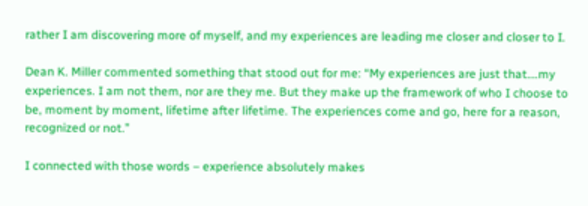rather I am discovering more of myself, and my experiences are leading me closer and closer to I.

Dean K. Miller commented something that stood out for me: “My experiences are just that….my experiences. I am not them, nor are they me. But they make up the framework of who I choose to be, moment by moment, lifetime after lifetime. The experiences come and go, here for a reason, recognized or not.”

I connected with those words – experience absolutely makes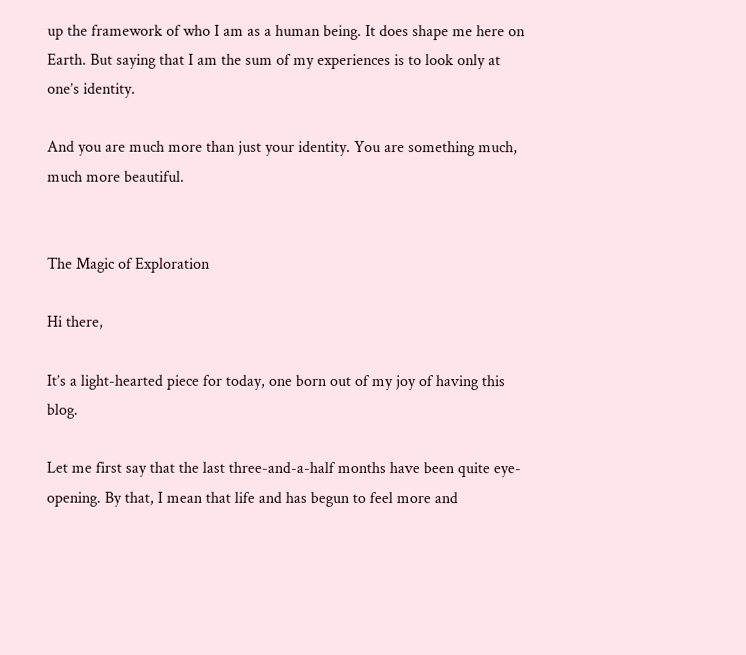up the framework of who I am as a human being. It does shape me here on Earth. But saying that I am the sum of my experiences is to look only at one’s identity.

And you are much more than just your identity. You are something much, much more beautiful.


The Magic of Exploration

Hi there,

It’s a light-hearted piece for today, one born out of my joy of having this blog.

Let me first say that the last three-and-a-half months have been quite eye-opening. By that, I mean that life and has begun to feel more and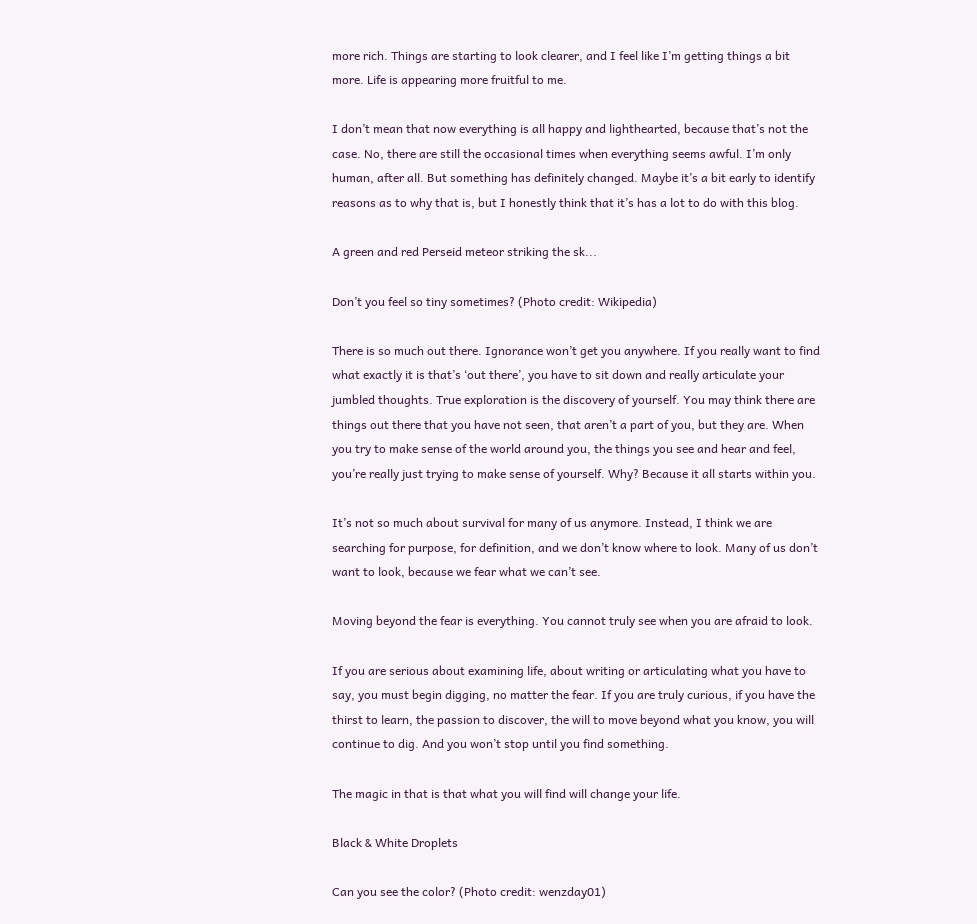more rich. Things are starting to look clearer, and I feel like I’m getting things a bit more. Life is appearing more fruitful to me.

I don’t mean that now everything is all happy and lighthearted, because that’s not the case. No, there are still the occasional times when everything seems awful. I’m only human, after all. But something has definitely changed. Maybe it’s a bit early to identify reasons as to why that is, but I honestly think that it’s has a lot to do with this blog.

A green and red Perseid meteor striking the sk...

Don’t you feel so tiny sometimes? (Photo credit: Wikipedia)

There is so much out there. Ignorance won’t get you anywhere. If you really want to find what exactly it is that’s ‘out there’, you have to sit down and really articulate your jumbled thoughts. True exploration is the discovery of yourself. You may think there are things out there that you have not seen, that aren’t a part of you, but they are. When you try to make sense of the world around you, the things you see and hear and feel, you’re really just trying to make sense of yourself. Why? Because it all starts within you.

It’s not so much about survival for many of us anymore. Instead, I think we are searching for purpose, for definition, and we don’t know where to look. Many of us don’t want to look, because we fear what we can’t see.

Moving beyond the fear is everything. You cannot truly see when you are afraid to look.

If you are serious about examining life, about writing or articulating what you have to say, you must begin digging, no matter the fear. If you are truly curious, if you have the thirst to learn, the passion to discover, the will to move beyond what you know, you will continue to dig. And you won’t stop until you find something.

The magic in that is that what you will find will change your life.

Black & White Droplets

Can you see the color? (Photo credit: wenzday01)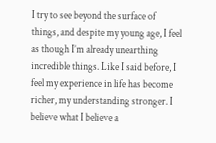I try to see beyond the surface of things, and despite my young age, I feel as though I’m already unearthing incredible things. Like I said before, I feel my experience in life has become richer, my understanding stronger. I believe what I believe a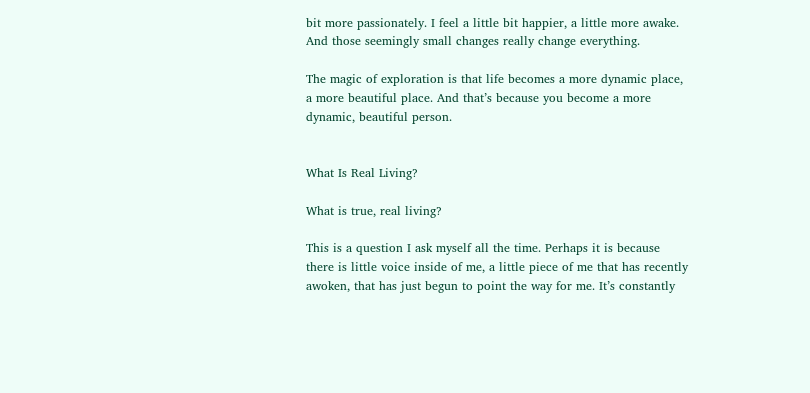bit more passionately. I feel a little bit happier, a little more awake. And those seemingly small changes really change everything.

The magic of exploration is that life becomes a more dynamic place, a more beautiful place. And that’s because you become a more dynamic, beautiful person.


What Is Real Living?

What is true, real living?

This is a question I ask myself all the time. Perhaps it is because there is little voice inside of me, a little piece of me that has recently awoken, that has just begun to point the way for me. It’s constantly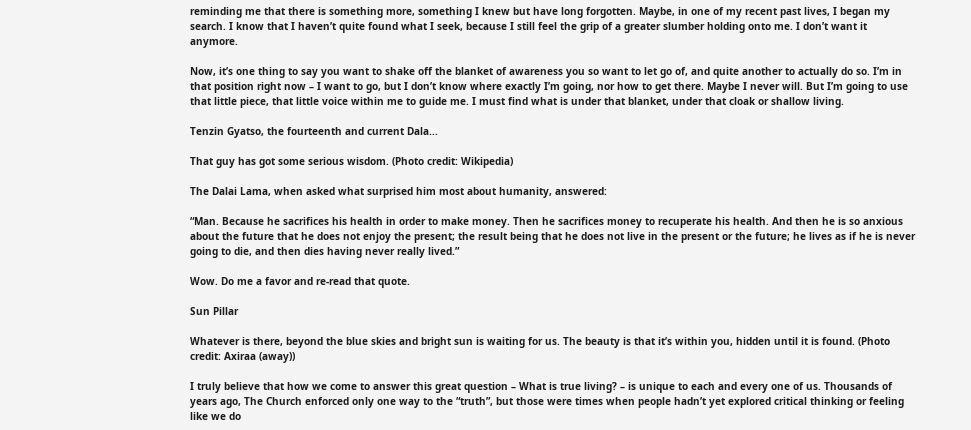reminding me that there is something more, something I knew but have long forgotten. Maybe, in one of my recent past lives, I began my search. I know that I haven’t quite found what I seek, because I still feel the grip of a greater slumber holding onto me. I don’t want it anymore.

Now, it’s one thing to say you want to shake off the blanket of awareness you so want to let go of, and quite another to actually do so. I’m in that position right now – I want to go, but I don’t know where exactly I’m going, nor how to get there. Maybe I never will. But I’m going to use that little piece, that little voice within me to guide me. I must find what is under that blanket, under that cloak or shallow living.

Tenzin Gyatso, the fourteenth and current Dala...

That guy has got some serious wisdom. (Photo credit: Wikipedia)

The Dalai Lama, when asked what surprised him most about humanity, answered:

“Man. Because he sacrifices his health in order to make money. Then he sacrifices money to recuperate his health. And then he is so anxious about the future that he does not enjoy the present; the result being that he does not live in the present or the future; he lives as if he is never going to die, and then dies having never really lived.”

Wow. Do me a favor and re-read that quote.

Sun Pillar

Whatever is there, beyond the blue skies and bright sun is waiting for us. The beauty is that it’s within you, hidden until it is found. (Photo credit: Axiraa (away))

I truly believe that how we come to answer this great question – What is true living? – is unique to each and every one of us. Thousands of years ago, The Church enforced only one way to the “truth”, but those were times when people hadn’t yet explored critical thinking or feeling like we do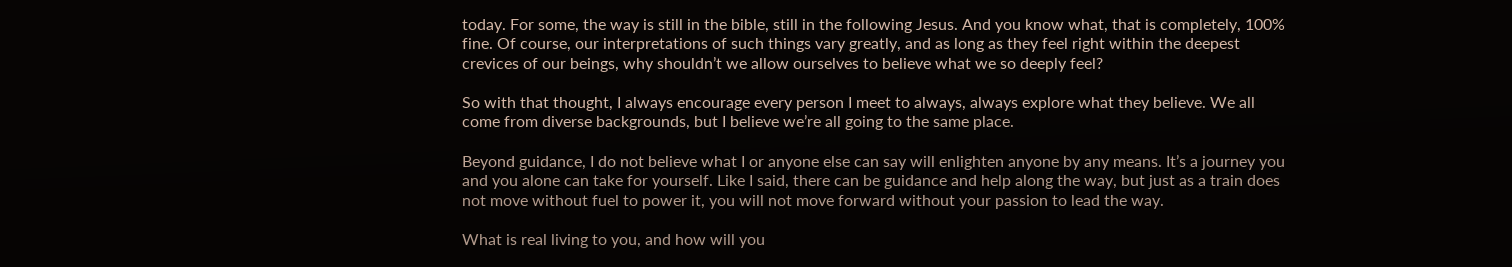today. For some, the way is still in the bible, still in the following Jesus. And you know what, that is completely, 100% fine. Of course, our interpretations of such things vary greatly, and as long as they feel right within the deepest crevices of our beings, why shouldn’t we allow ourselves to believe what we so deeply feel?

So with that thought, I always encourage every person I meet to always, always explore what they believe. We all come from diverse backgrounds, but I believe we’re all going to the same place.

Beyond guidance, I do not believe what I or anyone else can say will enlighten anyone by any means. It’s a journey you and you alone can take for yourself. Like I said, there can be guidance and help along the way, but just as a train does not move without fuel to power it, you will not move forward without your passion to lead the way.

What is real living to you, and how will you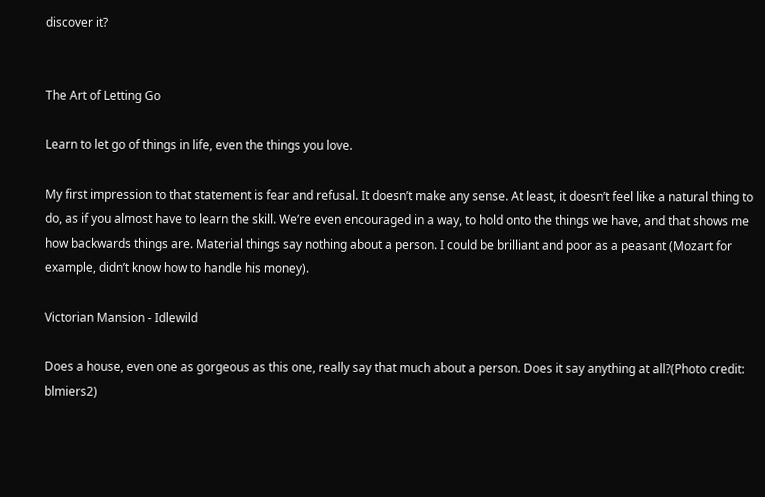discover it?


The Art of Letting Go

Learn to let go of things in life, even the things you love.

My first impression to that statement is fear and refusal. It doesn’t make any sense. At least, it doesn’t feel like a natural thing to do, as if you almost have to learn the skill. We’re even encouraged in a way, to hold onto the things we have, and that shows me how backwards things are. Material things say nothing about a person. I could be brilliant and poor as a peasant (Mozart for example, didn’t know how to handle his money).

Victorian Mansion - Idlewild

Does a house, even one as gorgeous as this one, really say that much about a person. Does it say anything at all?(Photo credit: blmiers2)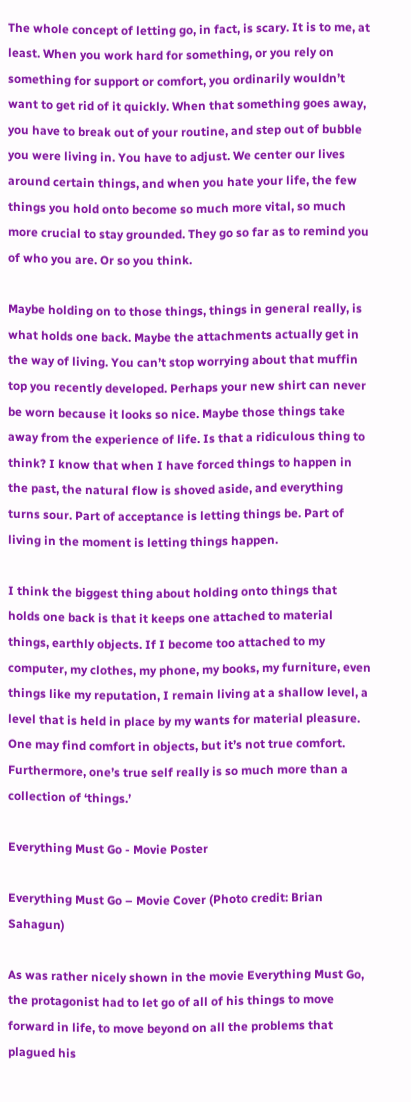The whole concept of letting go, in fact, is scary. It is to me, at least. When you work hard for something, or you rely on something for support or comfort, you ordinarily wouldn’t want to get rid of it quickly. When that something goes away, you have to break out of your routine, and step out of bubble you were living in. You have to adjust. We center our lives around certain things, and when you hate your life, the few things you hold onto become so much more vital, so much more crucial to stay grounded. They go so far as to remind you of who you are. Or so you think.

Maybe holding on to those things, things in general really, is what holds one back. Maybe the attachments actually get in the way of living. You can’t stop worrying about that muffin top you recently developed. Perhaps your new shirt can never be worn because it looks so nice. Maybe those things take away from the experience of life. Is that a ridiculous thing to think? I know that when I have forced things to happen in the past, the natural flow is shoved aside, and everything turns sour. Part of acceptance is letting things be. Part of living in the moment is letting things happen.

I think the biggest thing about holding onto things that holds one back is that it keeps one attached to material things, earthly objects. If I become too attached to my computer, my clothes, my phone, my books, my furniture, even things like my reputation, I remain living at a shallow level, a level that is held in place by my wants for material pleasure. One may find comfort in objects, but it’s not true comfort. Furthermore, one’s true self really is so much more than a collection of ‘things.’

Everything Must Go - Movie Poster

Everything Must Go – Movie Cover (Photo credit: Brian Sahagun)

As was rather nicely shown in the movie Everything Must Go, the protagonist had to let go of all of his things to move forward in life, to move beyond on all the problems that plagued his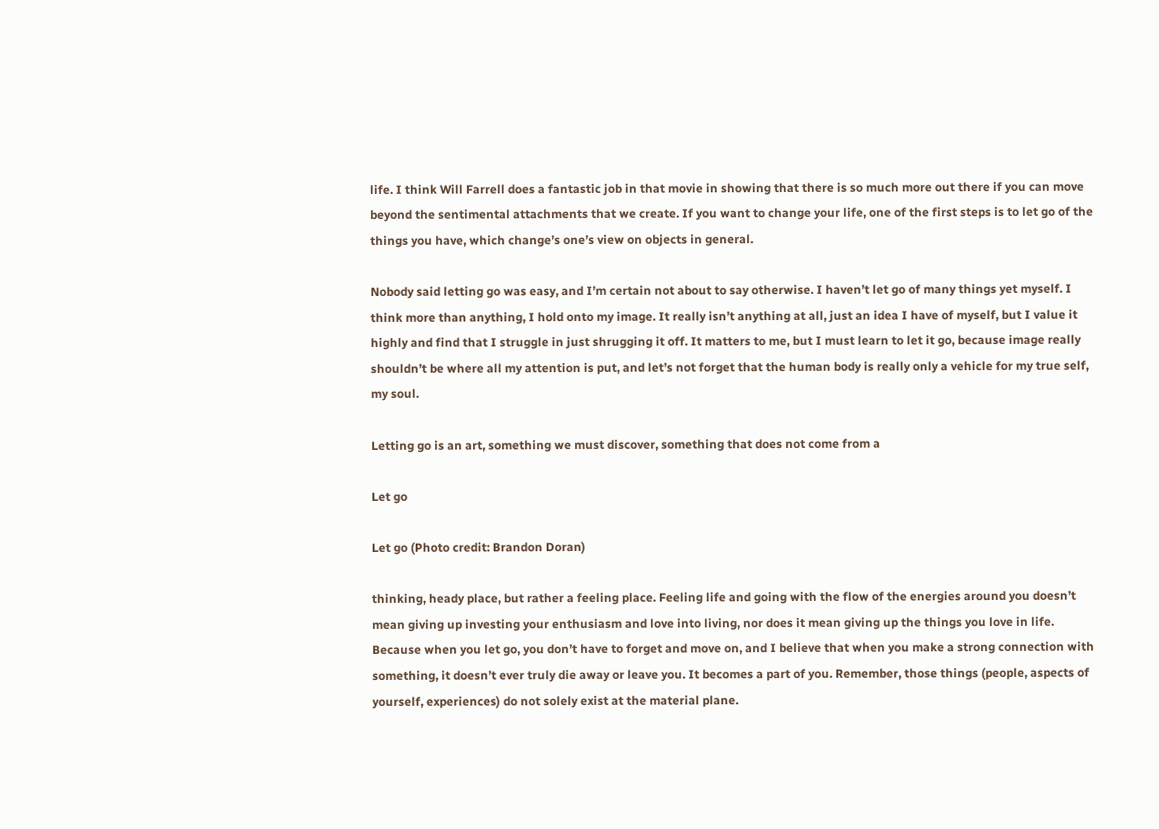life. I think Will Farrell does a fantastic job in that movie in showing that there is so much more out there if you can move beyond the sentimental attachments that we create. If you want to change your life, one of the first steps is to let go of the things you have, which change’s one’s view on objects in general.

Nobody said letting go was easy, and I’m certain not about to say otherwise. I haven’t let go of many things yet myself. I think more than anything, I hold onto my image. It really isn’t anything at all, just an idea I have of myself, but I value it highly and find that I struggle in just shrugging it off. It matters to me, but I must learn to let it go, because image really shouldn’t be where all my attention is put, and let’s not forget that the human body is really only a vehicle for my true self, my soul.

Letting go is an art, something we must discover, something that does not come from a

Let go

Let go (Photo credit: Brandon Doran)

thinking, heady place, but rather a feeling place. Feeling life and going with the flow of the energies around you doesn’t mean giving up investing your enthusiasm and love into living, nor does it mean giving up the things you love in life. Because when you let go, you don’t have to forget and move on, and I believe that when you make a strong connection with something, it doesn’t ever truly die away or leave you. It becomes a part of you. Remember, those things (people, aspects of yourself, experiences) do not solely exist at the material plane.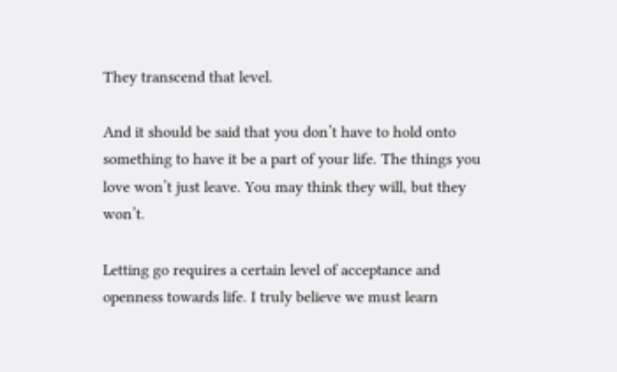They transcend that level.

And it should be said that you don’t have to hold onto something to have it be a part of your life. The things you love won’t just leave. You may think they will, but they won’t.

Letting go requires a certain level of acceptance and openness towards life. I truly believe we must learn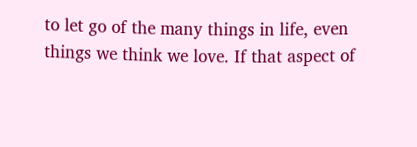to let go of the many things in life, even things we think we love. If that aspect of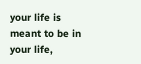your life is meant to be in your life,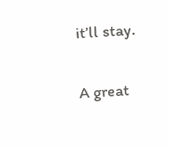it’ll stay.

A great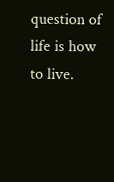question of life is how to live.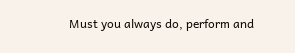Must you always do, perform and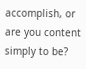accomplish, or are you content simply to be?